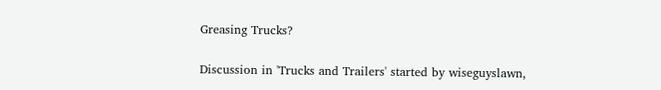Greasing Trucks?

Discussion in 'Trucks and Trailers' started by wiseguyslawn,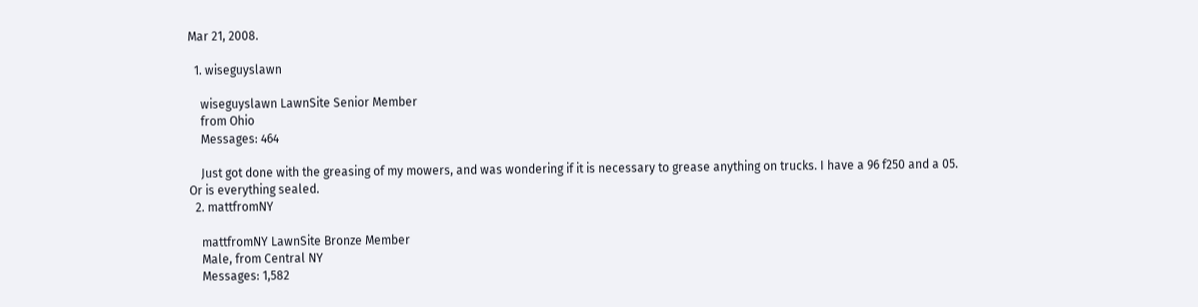Mar 21, 2008.

  1. wiseguyslawn

    wiseguyslawn LawnSite Senior Member
    from Ohio
    Messages: 464

    Just got done with the greasing of my mowers, and was wondering if it is necessary to grease anything on trucks. I have a 96 f250 and a 05. Or is everything sealed.
  2. mattfromNY

    mattfromNY LawnSite Bronze Member
    Male, from Central NY
    Messages: 1,582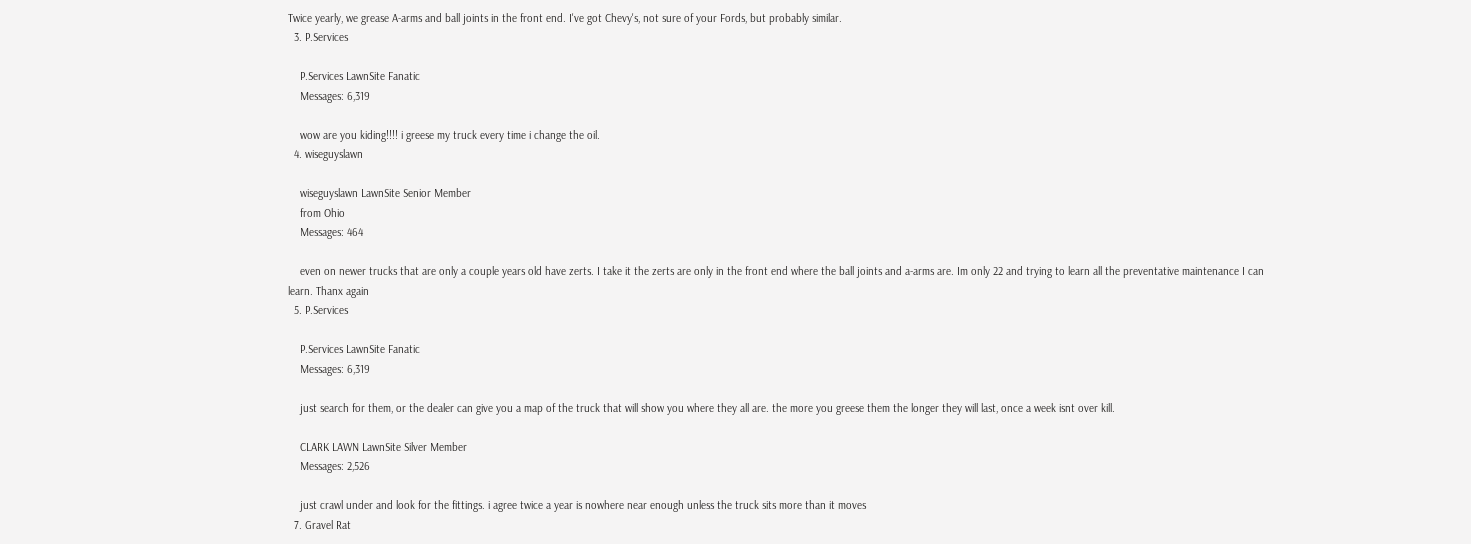Twice yearly, we grease A-arms and ball joints in the front end. I've got Chevy's, not sure of your Fords, but probably similar.
  3. P.Services

    P.Services LawnSite Fanatic
    Messages: 6,319

    wow are you kiding!!!! i greese my truck every time i change the oil.
  4. wiseguyslawn

    wiseguyslawn LawnSite Senior Member
    from Ohio
    Messages: 464

    even on newer trucks that are only a couple years old have zerts. I take it the zerts are only in the front end where the ball joints and a-arms are. Im only 22 and trying to learn all the preventative maintenance I can learn. Thanx again
  5. P.Services

    P.Services LawnSite Fanatic
    Messages: 6,319

    just search for them, or the dealer can give you a map of the truck that will show you where they all are. the more you greese them the longer they will last, once a week isnt over kill.

    CLARK LAWN LawnSite Silver Member
    Messages: 2,526

    just crawl under and look for the fittings. i agree twice a year is nowhere near enough unless the truck sits more than it moves
  7. Gravel Rat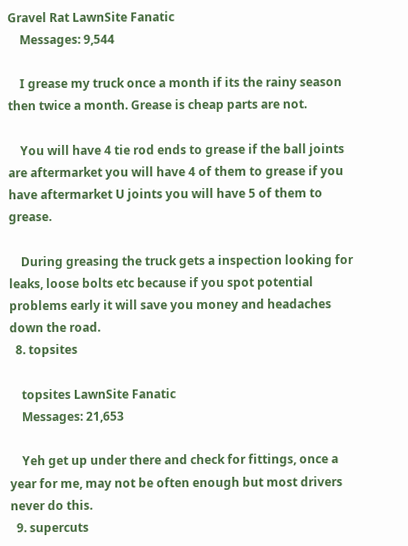Gravel Rat LawnSite Fanatic
    Messages: 9,544

    I grease my truck once a month if its the rainy season then twice a month. Grease is cheap parts are not.

    You will have 4 tie rod ends to grease if the ball joints are aftermarket you will have 4 of them to grease if you have aftermarket U joints you will have 5 of them to grease.

    During greasing the truck gets a inspection looking for leaks, loose bolts etc because if you spot potential problems early it will save you money and headaches down the road.
  8. topsites

    topsites LawnSite Fanatic
    Messages: 21,653

    Yeh get up under there and check for fittings, once a year for me, may not be often enough but most drivers never do this.
  9. supercuts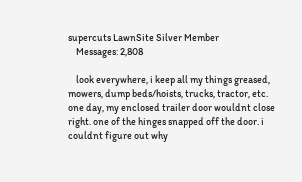supercuts LawnSite Silver Member
    Messages: 2,808

    look everywhere, i keep all my things greased, mowers, dump beds/hoists, trucks, tractor, etc. one day, my enclosed trailer door wouldnt close right. one of the hinges snapped off the door. i couldnt figure out why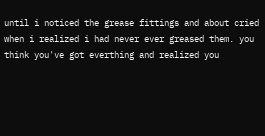until i noticed the grease fittings and about cried when i realized i had never ever greased them. you think you've got everthing and realized you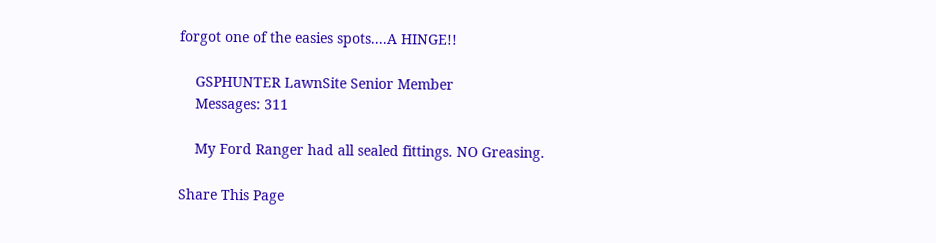forgot one of the easies spots....A HINGE!!

    GSPHUNTER LawnSite Senior Member
    Messages: 311

    My Ford Ranger had all sealed fittings. NO Greasing.

Share This Page